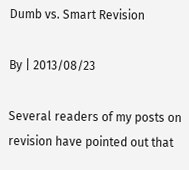Dumb vs. Smart Revision

By | 2013/08/23

Several readers of my posts on revision have pointed out that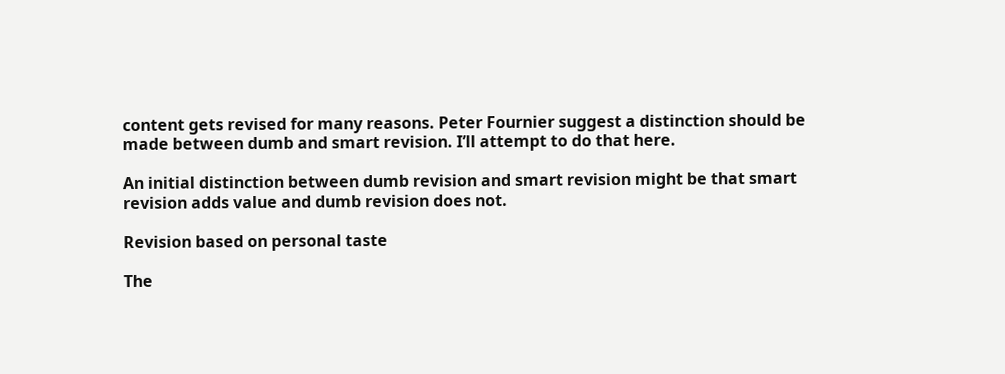content gets revised for many reasons. Peter Fournier suggest a distinction should be made between dumb and smart revision. I’ll attempt to do that here.

An initial distinction between dumb revision and smart revision might be that smart revision adds value and dumb revision does not.

Revision based on personal taste

The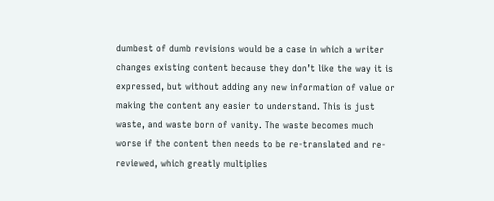dumbest of dumb revisions would be a case in which a writer changes existing content because they don’t like the way it is expressed, but without adding any new information of value or making the content any easier to understand. This is just waste, and waste born of vanity. The waste becomes much worse if the content then needs to be re-translated and re-reviewed, which greatly multiplies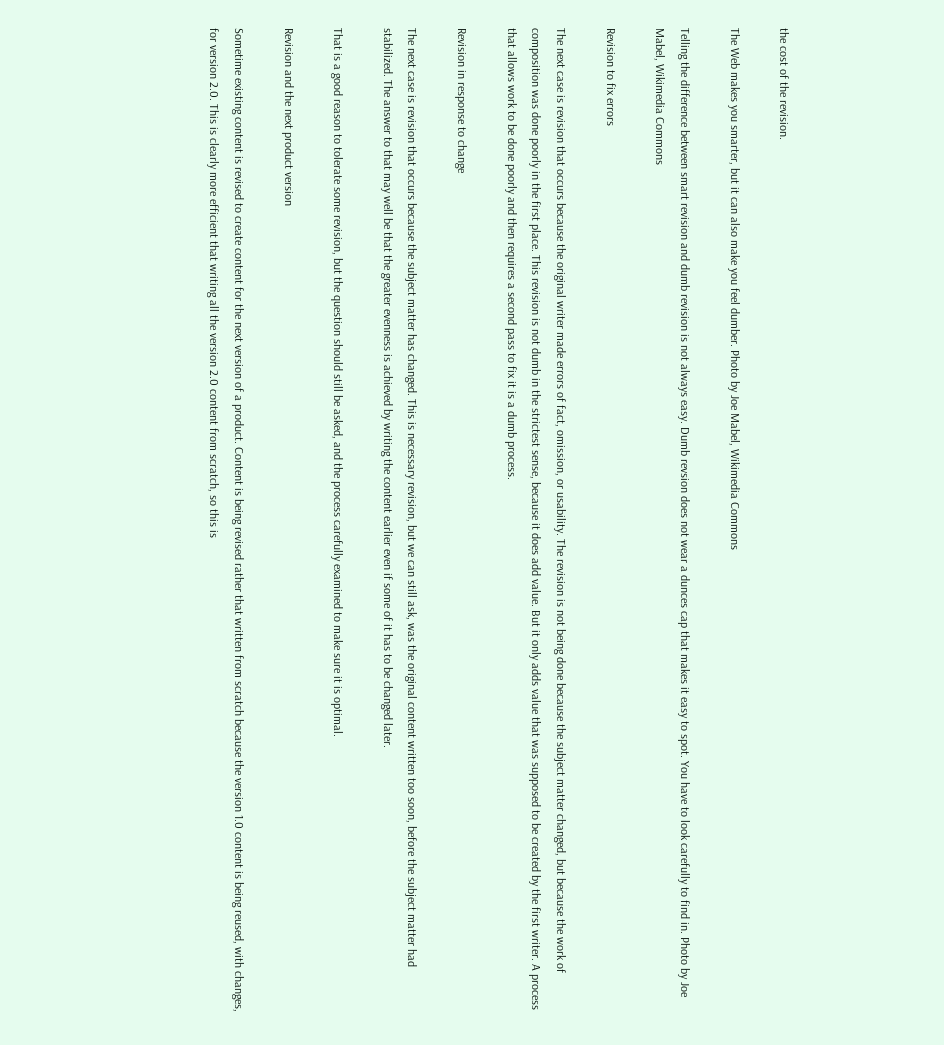the cost of the revision.

The Web makes you smarter, but it can also make you feel dumber. Photo by Joe Mabel, Wikimedia Commons

Telling the difference between smart revision and dumb revision is not always easy. Dumb revsion does not wear a dunces cap that makes it easy to spot. You have to look carefully to find in. Photo by Joe Mabel, Wikimedia Commons

Revision to fix errors

The next case is revision that occurs because the original writer made errors of fact, omission, or usability. The revision is not being done because the subject matter changed, but because the work of composition was done poorly in the first place. This revision is not dumb in the strictest sense, because it does add value. But it only adds value that was supposed to be created by the first writer. A process that allows work to be done poorly and then requires a second pass to fix it is a dumb process.

Revision in response to change

The next case is revision that occurs because the subject matter has changed. This is necessary revision, but we can still ask, was the original content written too soon, before the subject matter had stabilized. The answer to that may well be that the greater evenness is achieved by writing the content earlier even if some of it has to be changed later.

That is a good reason to tolerate some revision, but the question should still be asked, and the process carefully examined to make sure it is optimal.

Revision and the next product version

Sometime existing content is revised to create content for the next version of a product. Content is being revised rather that written from scratch because the version 1.0 content is being reused, with changes, for version 2.0. This is clearly more efficient that writing all the version 2.0 content from scratch, so this is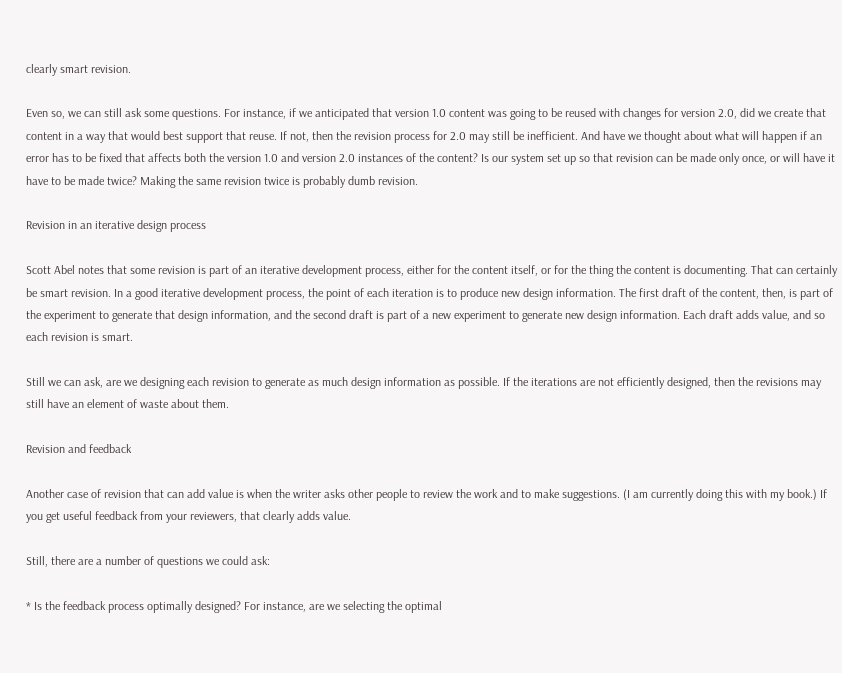clearly smart revision.

Even so, we can still ask some questions. For instance, if we anticipated that version 1.0 content was going to be reused with changes for version 2.0, did we create that content in a way that would best support that reuse. If not, then the revision process for 2.0 may still be inefficient. And have we thought about what will happen if an error has to be fixed that affects both the version 1.0 and version 2.0 instances of the content? Is our system set up so that revision can be made only once, or will have it have to be made twice? Making the same revision twice is probably dumb revision.

Revision in an iterative design process

Scott Abel notes that some revision is part of an iterative development process, either for the content itself, or for the thing the content is documenting. That can certainly be smart revision. In a good iterative development process, the point of each iteration is to produce new design information. The first draft of the content, then, is part of the experiment to generate that design information, and the second draft is part of a new experiment to generate new design information. Each draft adds value, and so each revision is smart.

Still we can ask, are we designing each revision to generate as much design information as possible. If the iterations are not efficiently designed, then the revisions may still have an element of waste about them.

Revision and feedback

Another case of revision that can add value is when the writer asks other people to review the work and to make suggestions. (I am currently doing this with my book.) If you get useful feedback from your reviewers, that clearly adds value.

Still, there are a number of questions we could ask:

* Is the feedback process optimally designed? For instance, are we selecting the optimal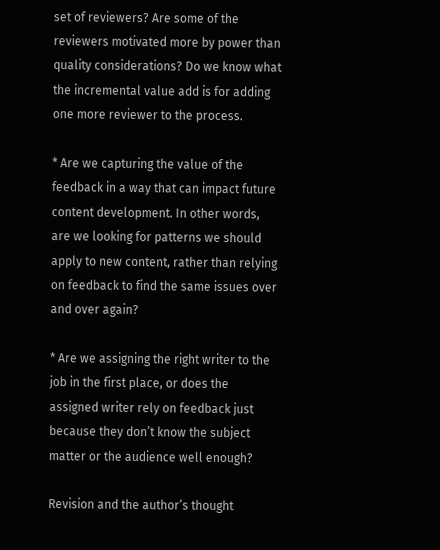set of reviewers? Are some of the reviewers motivated more by power than quality considerations? Do we know what the incremental value add is for adding one more reviewer to the process.

* Are we capturing the value of the feedback in a way that can impact future content development. In other words, are we looking for patterns we should apply to new content, rather than relying on feedback to find the same issues over and over again?

* Are we assigning the right writer to the job in the first place, or does the assigned writer rely on feedback just because they don’t know the subject matter or the audience well enough?

Revision and the author’s thought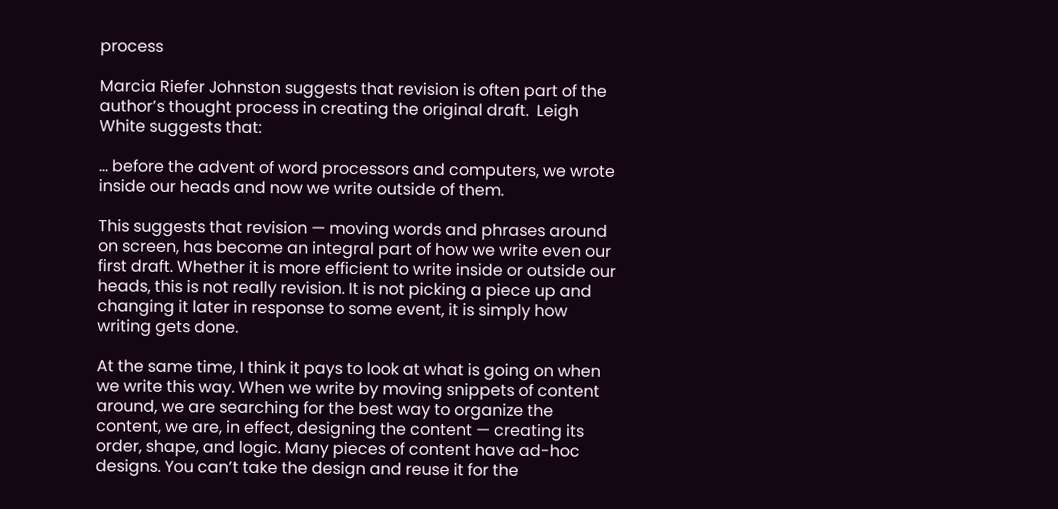process

Marcia Riefer Johnston suggests that revision is often part of the author’s thought process in creating the original draft.  Leigh White suggests that:

… before the advent of word processors and computers, we wrote inside our heads and now we write outside of them.

This suggests that revision — moving words and phrases around on screen, has become an integral part of how we write even our first draft. Whether it is more efficient to write inside or outside our heads, this is not really revision. It is not picking a piece up and changing it later in response to some event, it is simply how writing gets done.

At the same time, I think it pays to look at what is going on when we write this way. When we write by moving snippets of content around, we are searching for the best way to organize the content, we are, in effect, designing the content — creating its order, shape, and logic. Many pieces of content have ad-hoc designs. You can’t take the design and reuse it for the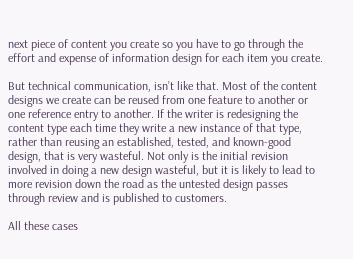next piece of content you create so you have to go through the effort and expense of information design for each item you create.

But technical communication, isn’t like that. Most of the content designs we create can be reused from one feature to another or one reference entry to another. If the writer is redesigning the content type each time they write a new instance of that type, rather than reusing an established, tested, and known-good design, that is very wasteful. Not only is the initial revision involved in doing a new design wasteful, but it is likely to lead to more revision down the road as the untested design passes through review and is published to customers.

All these cases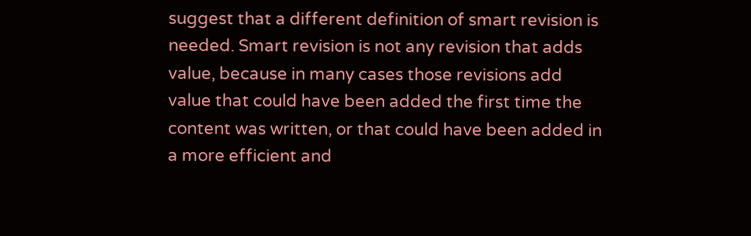suggest that a different definition of smart revision is needed. Smart revision is not any revision that adds value, because in many cases those revisions add value that could have been added the first time the content was written, or that could have been added in a more efficient and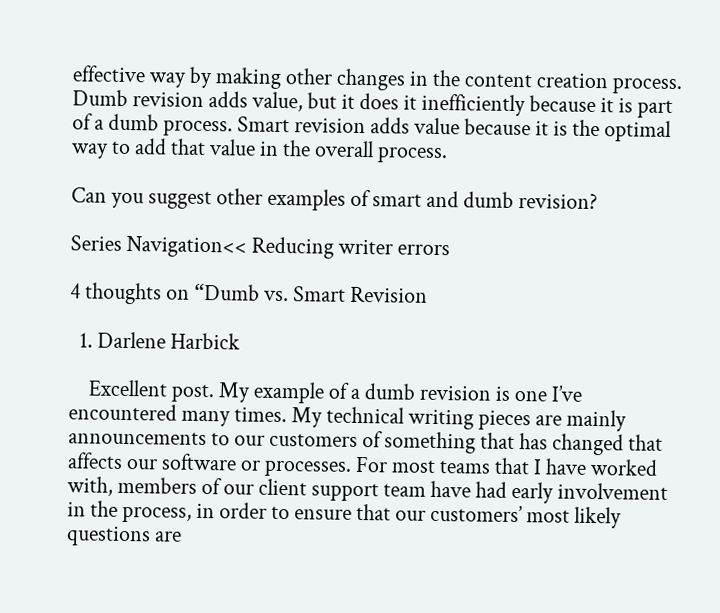effective way by making other changes in the content creation process. Dumb revision adds value, but it does it inefficiently because it is part of a dumb process. Smart revision adds value because it is the optimal way to add that value in the overall process.

Can you suggest other examples of smart and dumb revision?

Series Navigation<< Reducing writer errors

4 thoughts on “Dumb vs. Smart Revision

  1. Darlene Harbick

    Excellent post. My example of a dumb revision is one I’ve encountered many times. My technical writing pieces are mainly announcements to our customers of something that has changed that affects our software or processes. For most teams that I have worked with, members of our client support team have had early involvement in the process, in order to ensure that our customers’ most likely questions are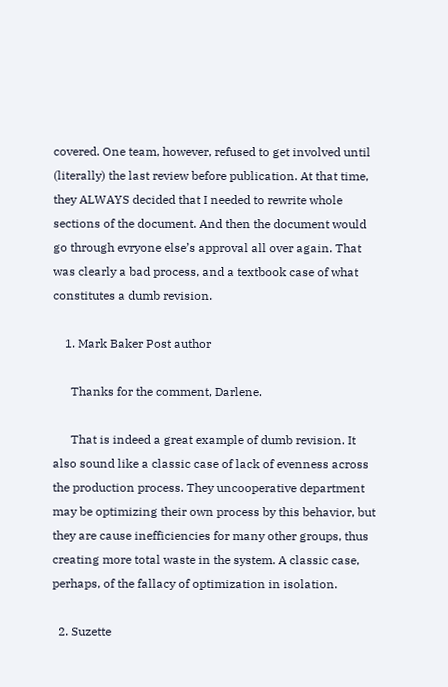covered. One team, however, refused to get involved until (literally) the last review before publication. At that time, they ALWAYS decided that I needed to rewrite whole sections of the document. And then the document would go through evryone else’s approval all over again. That was clearly a bad process, and a textbook case of what constitutes a dumb revision.

    1. Mark Baker Post author

      Thanks for the comment, Darlene.

      That is indeed a great example of dumb revision. It also sound like a classic case of lack of evenness across the production process. They uncooperative department may be optimizing their own process by this behavior, but they are cause inefficiencies for many other groups, thus creating more total waste in the system. A classic case, perhaps, of the fallacy of optimization in isolation.

  2. Suzette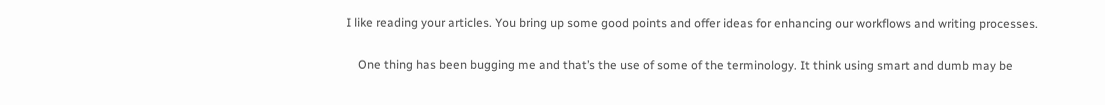I like reading your articles. You bring up some good points and offer ideas for enhancing our workflows and writing processes.

    One thing has been bugging me and that’s the use of some of the terminology. It think using smart and dumb may be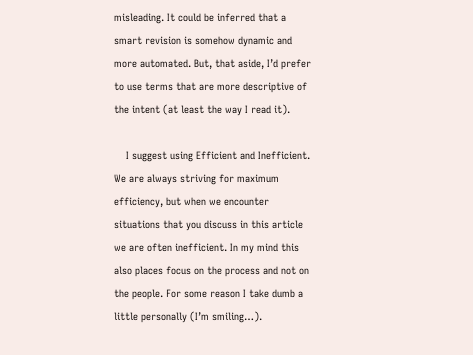misleading. It could be inferred that a smart revision is somehow dynamic and more automated. But, that aside, I’d prefer to use terms that are more descriptive of the intent (at least the way I read it).

    I suggest using Efficient and Inefficient. We are always striving for maximum efficiency, but when we encounter situations that you discuss in this article we are often inefficient. In my mind this also places focus on the process and not on the people. For some reason I take dumb a little personally (I’m smiling…).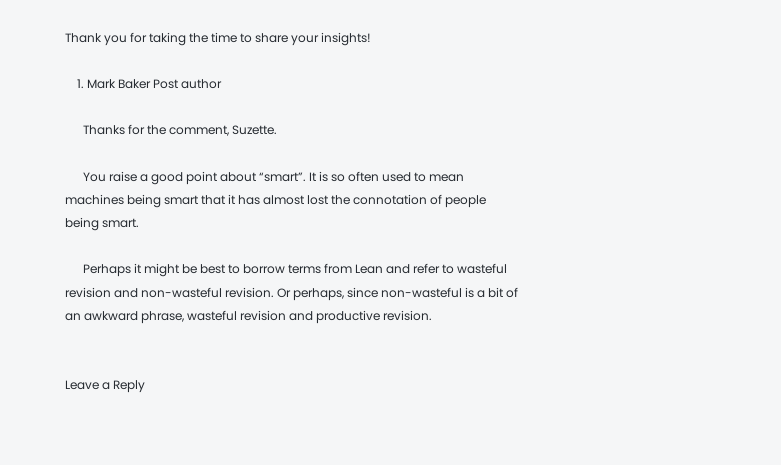Thank you for taking the time to share your insights!

    1. Mark Baker Post author

      Thanks for the comment, Suzette.

      You raise a good point about “smart”. It is so often used to mean machines being smart that it has almost lost the connotation of people being smart.

      Perhaps it might be best to borrow terms from Lean and refer to wasteful revision and non-wasteful revision. Or perhaps, since non-wasteful is a bit of an awkward phrase, wasteful revision and productive revision.


Leave a Reply